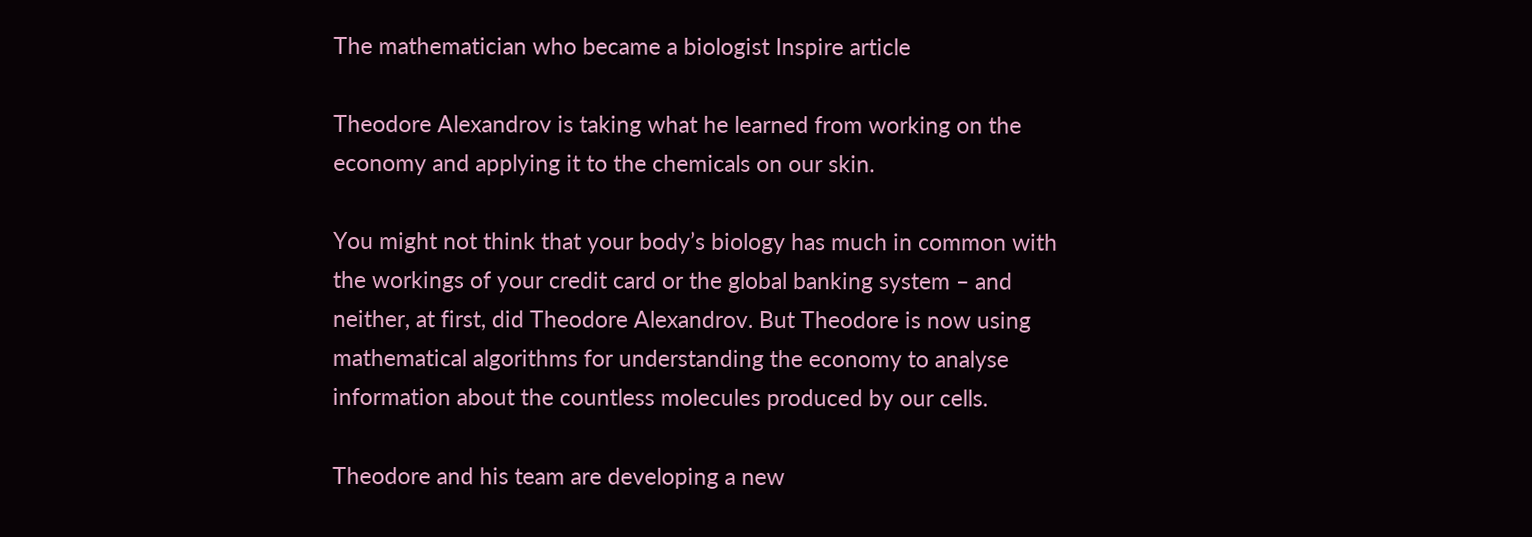The mathematician who became a biologist Inspire article

Theodore Alexandrov is taking what he learned from working on the economy and applying it to the chemicals on our skin.

You might not think that your body’s biology has much in common with the workings of your credit card or the global banking system – and neither, at first, did Theodore Alexandrov. But Theodore is now using mathematical algorithms for understanding the economy to analyse information about the countless molecules produced by our cells.

Theodore and his team are developing a new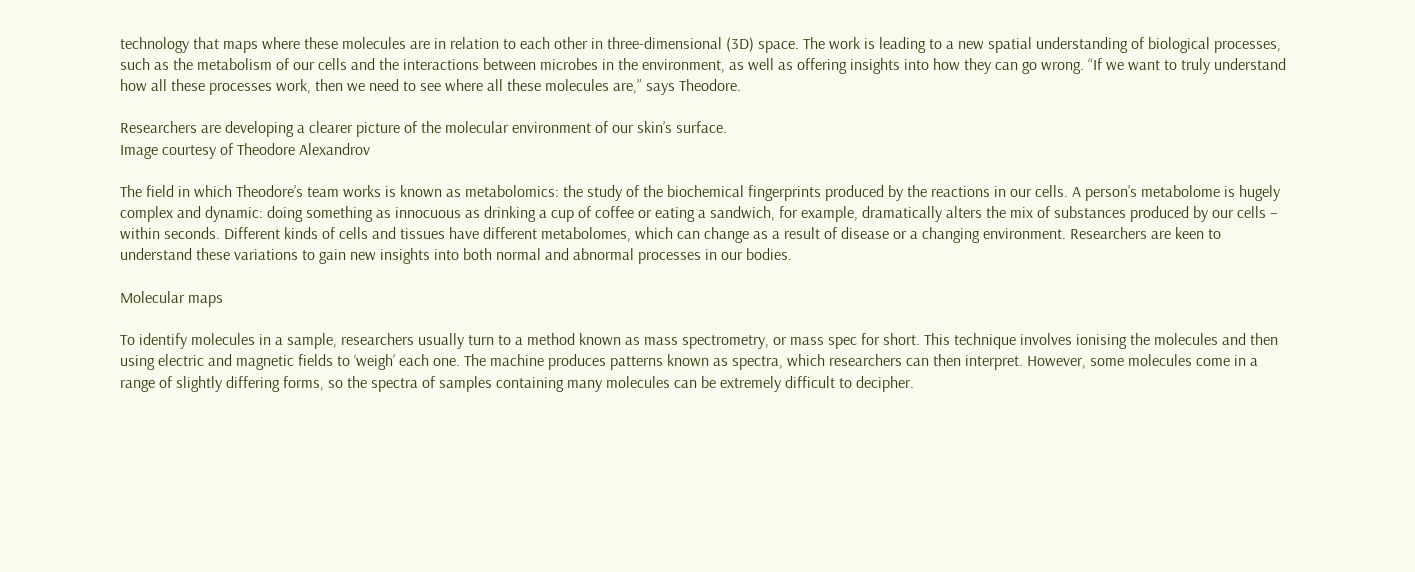technology that maps where these molecules are in relation to each other in three-dimensional (3D) space. The work is leading to a new spatial understanding of biological processes, such as the metabolism of our cells and the interactions between microbes in the environment, as well as offering insights into how they can go wrong. “If we want to truly understand how all these processes work, then we need to see where all these molecules are,” says Theodore.

Researchers are developing a clearer picture of the molecular environment of our skin’s surface.
Image courtesy of Theodore Alexandrov

The field in which Theodore’s team works is known as metabolomics: the study of the biochemical fingerprints produced by the reactions in our cells. A person’s metabolome is hugely complex and dynamic: doing something as innocuous as drinking a cup of coffee or eating a sandwich, for example, dramatically alters the mix of substances produced by our cells – within seconds. Different kinds of cells and tissues have different metabolomes, which can change as a result of disease or a changing environment. Researchers are keen to understand these variations to gain new insights into both normal and abnormal processes in our bodies.

Molecular maps

To identify molecules in a sample, researchers usually turn to a method known as mass spectrometry, or mass spec for short. This technique involves ionising the molecules and then using electric and magnetic fields to ‘weigh’ each one. The machine produces patterns known as spectra, which researchers can then interpret. However, some molecules come in a range of slightly differing forms, so the spectra of samples containing many molecules can be extremely difficult to decipher.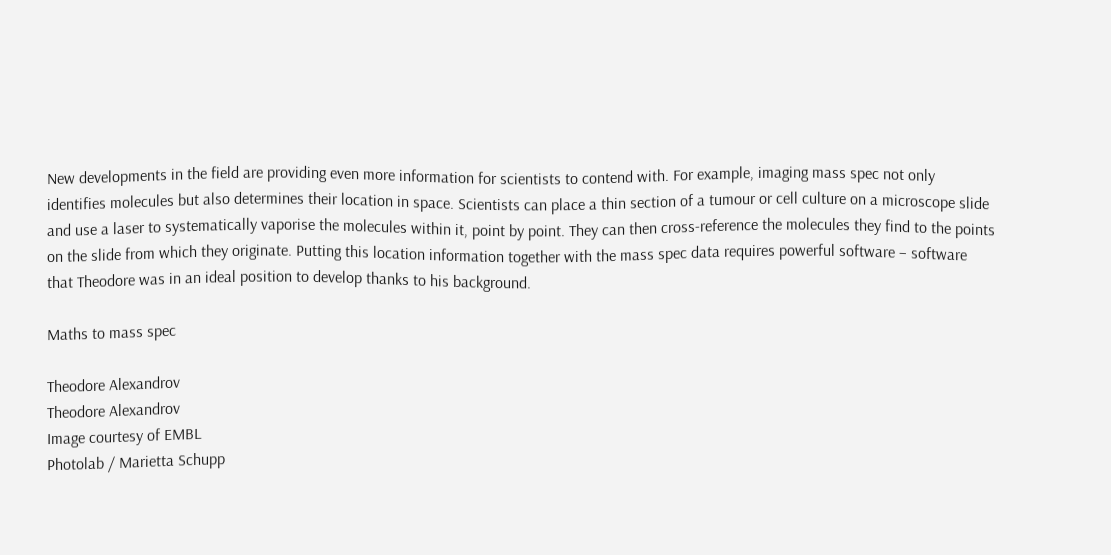New developments in the field are providing even more information for scientists to contend with. For example, imaging mass spec not only identifies molecules but also determines their location in space. Scientists can place a thin section of a tumour or cell culture on a microscope slide and use a laser to systematically vaporise the molecules within it, point by point. They can then cross-reference the molecules they find to the points on the slide from which they originate. Putting this location information together with the mass spec data requires powerful software – software that Theodore was in an ideal position to develop thanks to his background.

Maths to mass spec

Theodore Alexandrov
Theodore Alexandrov
Image courtesy of EMBL
Photolab / Marietta Schupp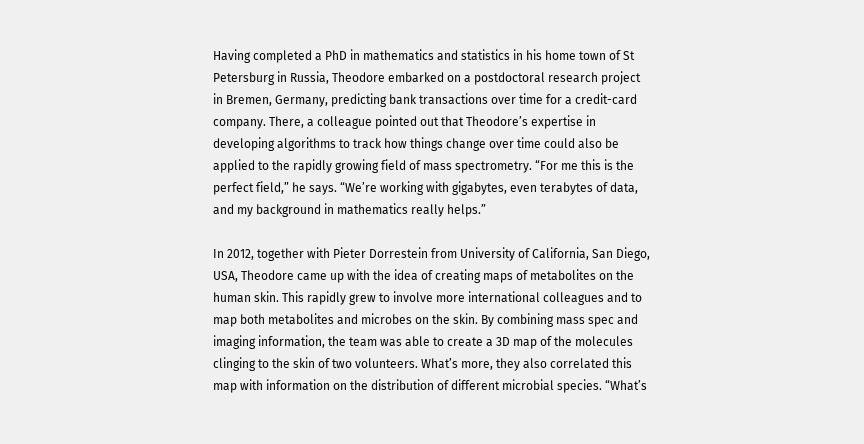Having completed a PhD in mathematics and statistics in his home town of St Petersburg in Russia, Theodore embarked on a postdoctoral research project in Bremen, Germany, predicting bank transactions over time for a credit-card company. There, a colleague pointed out that Theodore’s expertise in developing algorithms to track how things change over time could also be applied to the rapidly growing field of mass spectrometry. “For me this is the perfect field,” he says. “We’re working with gigabytes, even terabytes of data, and my background in mathematics really helps.”

In 2012, together with Pieter Dorrestein from University of California, San Diego, USA, Theodore came up with the idea of creating maps of metabolites on the human skin. This rapidly grew to involve more international colleagues and to map both metabolites and microbes on the skin. By combining mass spec and imaging information, the team was able to create a 3D map of the molecules clinging to the skin of two volunteers. What’s more, they also correlated this map with information on the distribution of different microbial species. “What’s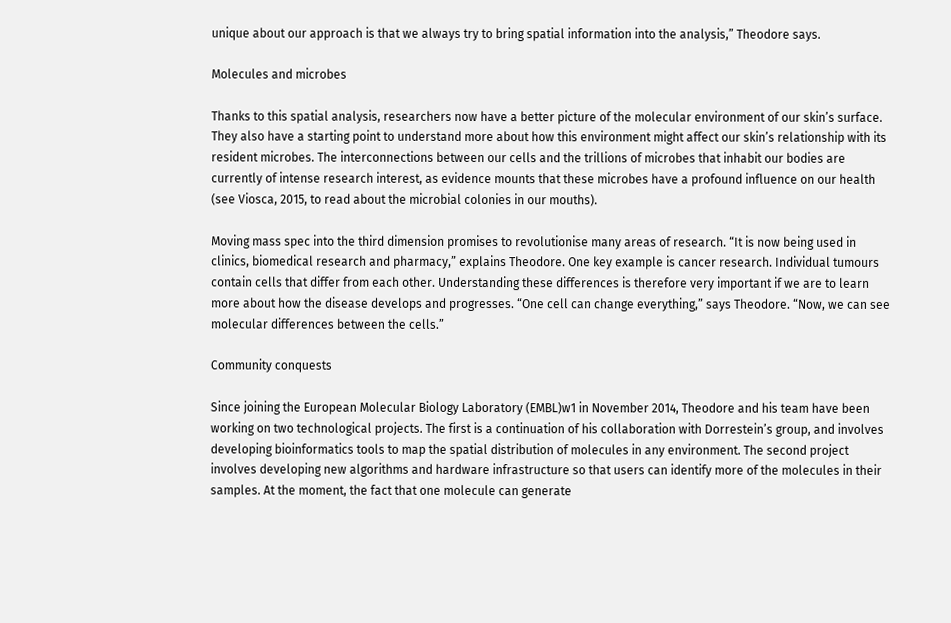unique about our approach is that we always try to bring spatial information into the analysis,” Theodore says.

Molecules and microbes

Thanks to this spatial analysis, researchers now have a better picture of the molecular environment of our skin’s surface. They also have a starting point to understand more about how this environment might affect our skin’s relationship with its resident microbes. The interconnections between our cells and the trillions of microbes that inhabit our bodies are currently of intense research interest, as evidence mounts that these microbes have a profound influence on our health (see Viosca, 2015, to read about the microbial colonies in our mouths).

Moving mass spec into the third dimension promises to revolutionise many areas of research. “It is now being used in clinics, biomedical research and pharmacy,” explains Theodore. One key example is cancer research. Individual tumours contain cells that differ from each other. Understanding these differences is therefore very important if we are to learn more about how the disease develops and progresses. “One cell can change everything,” says Theodore. “Now, we can see molecular differences between the cells.”

Community conquests

Since joining the European Molecular Biology Laboratory (EMBL)w1 in November 2014, Theodore and his team have been working on two technological projects. The first is a continuation of his collaboration with Dorrestein’s group, and involves developing bioinformatics tools to map the spatial distribution of molecules in any environment. The second project involves developing new algorithms and hardware infrastructure so that users can identify more of the molecules in their samples. At the moment, the fact that one molecule can generate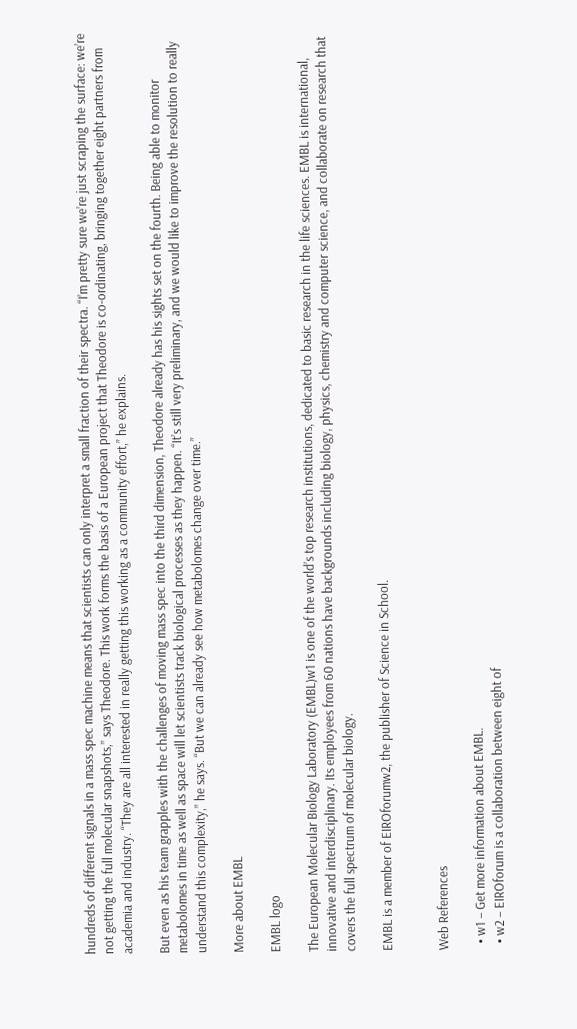hundreds of different signals in a mass spec machine means that scientists can only interpret a small fraction of their spectra. “I’m pretty sure we’re just scraping the surface: we’re not getting the full molecular snapshots,” says Theodore. This work forms the basis of a European project that Theodore is co-ordinating, bringing together eight partners from academia and industry. “They are all interested in really getting this working as a community effort,” he explains.

But even as his team grapples with the challenges of moving mass spec into the third dimension, Theodore already has his sights set on the fourth. Being able to monitor metabolomes in time as well as space will let scientists track biological processes as they happen. “It’s still very preliminary, and we would like to improve the resolution to really understand this complexity,” he says. “But we can already see how metabolomes change over time.”

More about EMBL

EMBL logo

The European Molecular Biology Laboratory (EMBL)w1 is one of the world’s top research institutions, dedicated to basic research in the life sciences. EMBL is international, innovative and interdisciplinary. Its employees from 60 nations have backgrounds including biology, physics, chemistry and computer science, and collaborate on research that covers the full spectrum of molecular biology.

EMBL is a member of EIROforumw2, the publisher of Science in School.


Web References

  • w1 – Get more information about EMBL.
  • w2 – EIROforum is a collaboration between eight of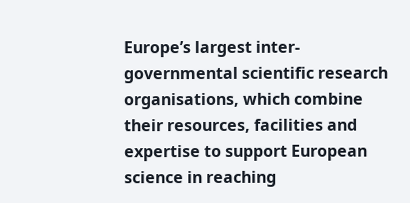Europe’s largest inter-governmental scientific research organisations, which combine their resources, facilities and expertise to support European science in reaching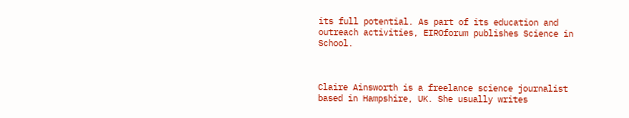its full potential. As part of its education and outreach activities, EIROforum publishes Science in School.



Claire Ainsworth is a freelance science journalist based in Hampshire, UK. She usually writes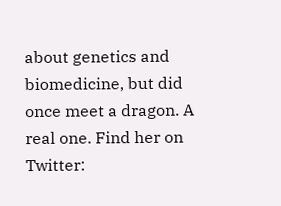about genetics and biomedicine, but did once meet a dragon. A real one. Find her on Twitter: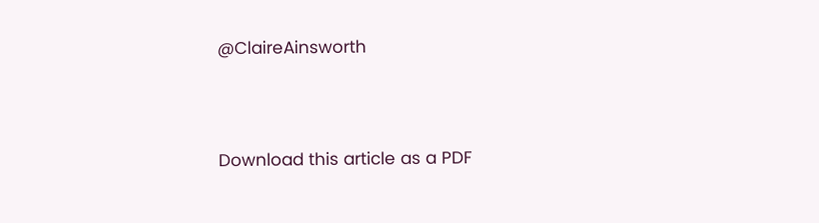@ClaireAinsworth




Download this article as a PDF